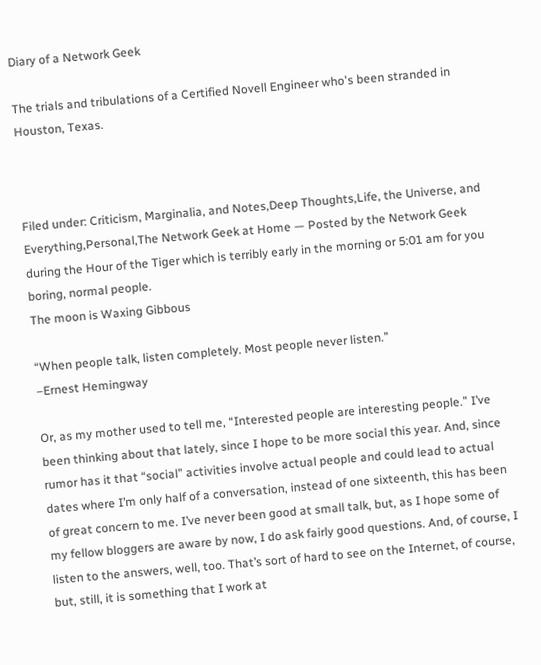Diary of a Network Geek

The trials and tribulations of a Certified Novell Engineer who's been stranded in Houston, Texas.



Filed under: Criticism, Marginalia, and Notes,Deep Thoughts,Life, the Universe, and Everything,Personal,The Network Geek at Home — Posted by the Network Geek during the Hour of the Tiger which is terribly early in the morning or 5:01 am for you boring, normal people.
The moon is Waxing Gibbous

“When people talk, listen completely. Most people never listen.”
–Ernest Hemingway

Or, as my mother used to tell me, “Interested people are interesting people.” I’ve been thinking about that lately, since I hope to be more social this year. And, since rumor has it that “social” activities involve actual people and could lead to actual dates where I’m only half of a conversation, instead of one sixteenth, this has been of great concern to me. I’ve never been good at small talk, but, as I hope some of my fellow bloggers are aware by now, I do ask fairly good questions. And, of course, I listen to the answers, well, too. That’s sort of hard to see on the Internet, of course, but, still, it is something that I work at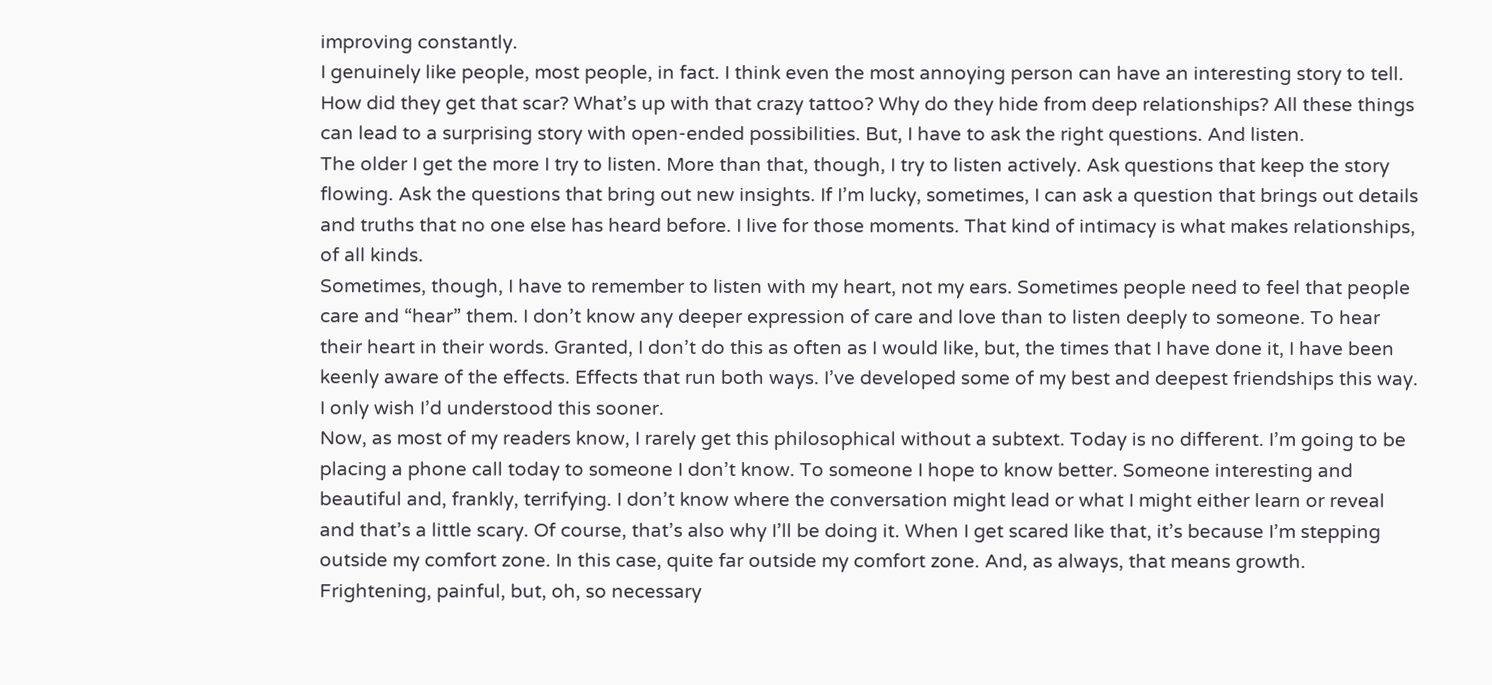improving constantly.
I genuinely like people, most people, in fact. I think even the most annoying person can have an interesting story to tell. How did they get that scar? What’s up with that crazy tattoo? Why do they hide from deep relationships? All these things can lead to a surprising story with open-ended possibilities. But, I have to ask the right questions. And listen.
The older I get the more I try to listen. More than that, though, I try to listen actively. Ask questions that keep the story flowing. Ask the questions that bring out new insights. If I’m lucky, sometimes, I can ask a question that brings out details and truths that no one else has heard before. I live for those moments. That kind of intimacy is what makes relationships, of all kinds.
Sometimes, though, I have to remember to listen with my heart, not my ears. Sometimes people need to feel that people care and “hear” them. I don’t know any deeper expression of care and love than to listen deeply to someone. To hear their heart in their words. Granted, I don’t do this as often as I would like, but, the times that I have done it, I have been keenly aware of the effects. Effects that run both ways. I’ve developed some of my best and deepest friendships this way. I only wish I’d understood this sooner.
Now, as most of my readers know, I rarely get this philosophical without a subtext. Today is no different. I’m going to be placing a phone call today to someone I don’t know. To someone I hope to know better. Someone interesting and beautiful and, frankly, terrifying. I don’t know where the conversation might lead or what I might either learn or reveal and that’s a little scary. Of course, that’s also why I’ll be doing it. When I get scared like that, it’s because I’m stepping outside my comfort zone. In this case, quite far outside my comfort zone. And, as always, that means growth. Frightening, painful, but, oh, so necessary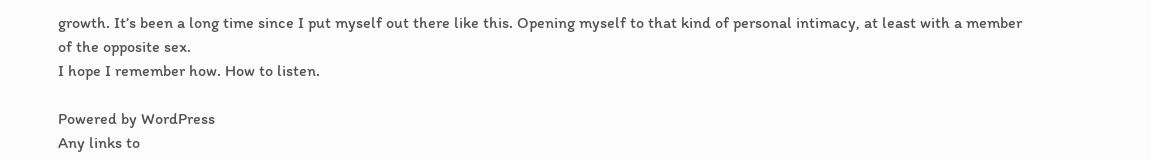growth. It’s been a long time since I put myself out there like this. Opening myself to that kind of personal intimacy, at least with a member of the opposite sex.
I hope I remember how. How to listen.

Powered by WordPress
Any links to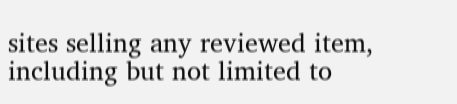sites selling any reviewed item, including but not limited to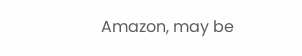Amazon, may be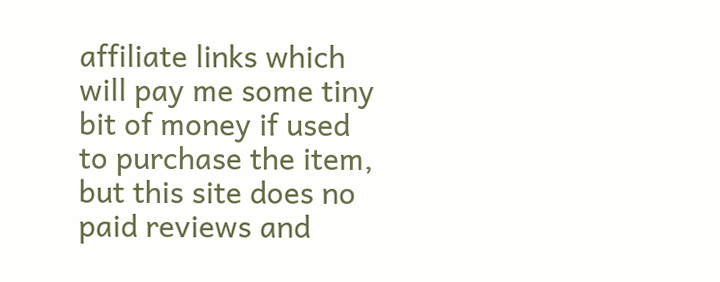affiliate links which will pay me some tiny bit of money if used to purchase the item, but this site does no paid reviews and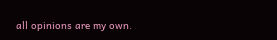all opinions are my own.